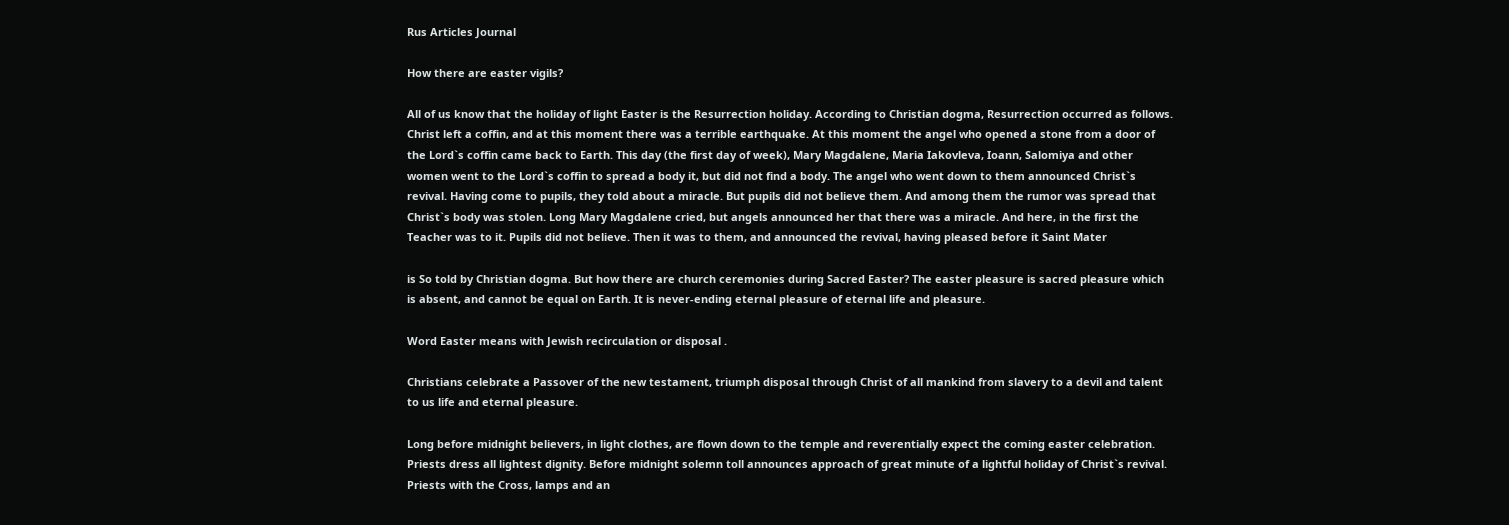Rus Articles Journal

How there are easter vigils?

All of us know that the holiday of light Easter is the Resurrection holiday. According to Christian dogma, Resurrection occurred as follows. Christ left a coffin, and at this moment there was a terrible earthquake. At this moment the angel who opened a stone from a door of the Lord`s coffin came back to Earth. This day (the first day of week), Mary Magdalene, Maria Iakovleva, Ioann, Salomiya and other women went to the Lord`s coffin to spread a body it, but did not find a body. The angel who went down to them announced Christ`s revival. Having come to pupils, they told about a miracle. But pupils did not believe them. And among them the rumor was spread that Christ`s body was stolen. Long Mary Magdalene cried, but angels announced her that there was a miracle. And here, in the first the Teacher was to it. Pupils did not believe. Then it was to them, and announced the revival, having pleased before it Saint Mater

is So told by Christian dogma. But how there are church ceremonies during Sacred Easter? The easter pleasure is sacred pleasure which is absent, and cannot be equal on Earth. It is never-ending eternal pleasure of eternal life and pleasure.

Word Easter means with Jewish recirculation or disposal .

Christians celebrate a Passover of the new testament, triumph disposal through Christ of all mankind from slavery to a devil and talent to us life and eternal pleasure.

Long before midnight believers, in light clothes, are flown down to the temple and reverentially expect the coming easter celebration. Priests dress all lightest dignity. Before midnight solemn toll announces approach of great minute of a lightful holiday of Christ`s revival. Priests with the Cross, lamps and an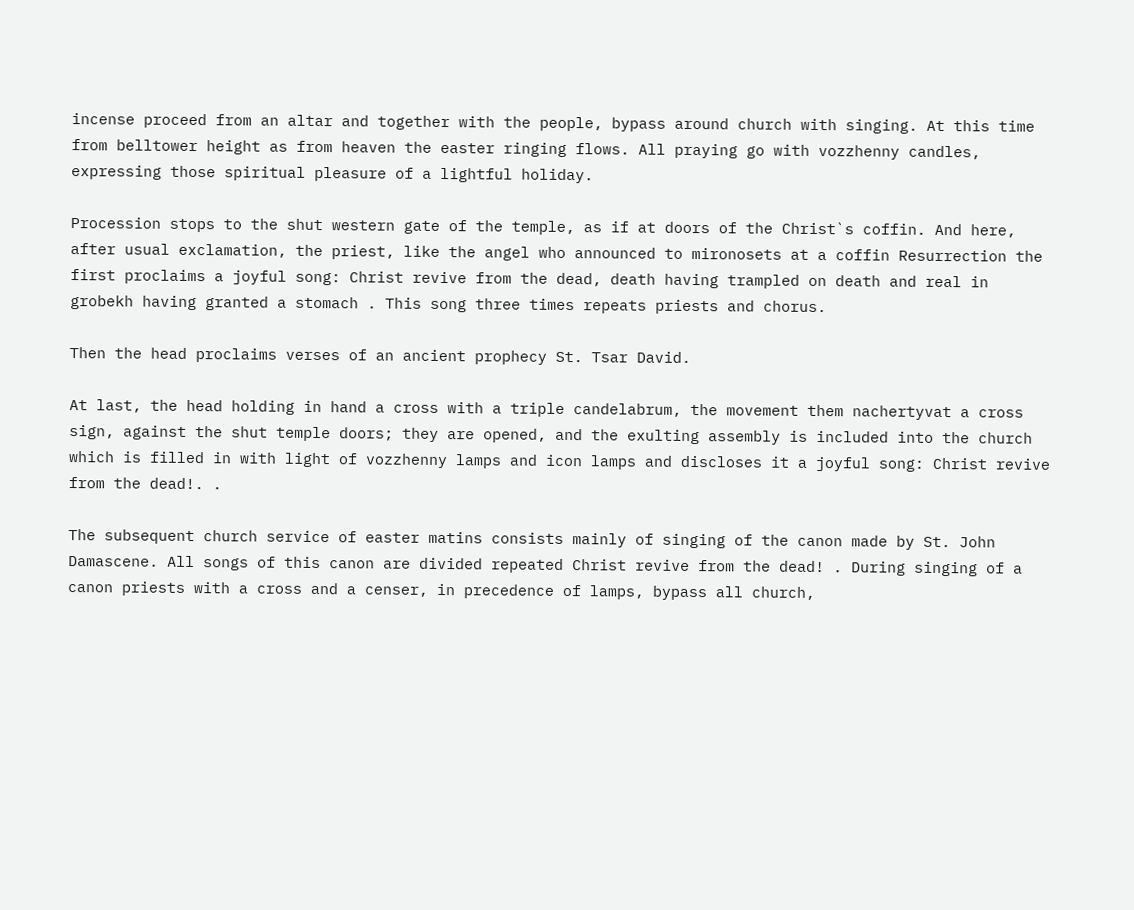incense proceed from an altar and together with the people, bypass around church with singing. At this time from belltower height as from heaven the easter ringing flows. All praying go with vozzhenny candles, expressing those spiritual pleasure of a lightful holiday.

Procession stops to the shut western gate of the temple, as if at doors of the Christ`s coffin. And here, after usual exclamation, the priest, like the angel who announced to mironosets at a coffin Resurrection the first proclaims a joyful song: Christ revive from the dead, death having trampled on death and real in grobekh having granted a stomach . This song three times repeats priests and chorus.

Then the head proclaims verses of an ancient prophecy St. Tsar David.

At last, the head holding in hand a cross with a triple candelabrum, the movement them nachertyvat a cross sign, against the shut temple doors; they are opened, and the exulting assembly is included into the church which is filled in with light of vozzhenny lamps and icon lamps and discloses it a joyful song: Christ revive from the dead!. .

The subsequent church service of easter matins consists mainly of singing of the canon made by St. John Damascene. All songs of this canon are divided repeated Christ revive from the dead! . During singing of a canon priests with a cross and a censer, in precedence of lamps, bypass all church,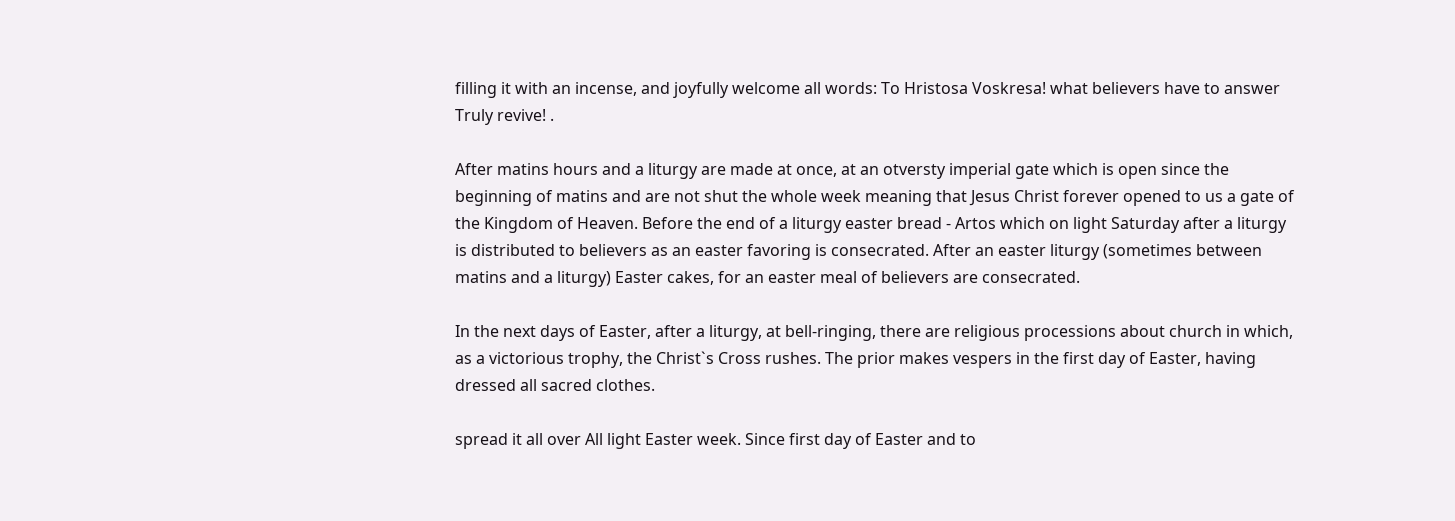filling it with an incense, and joyfully welcome all words: To Hristosa Voskresa! what believers have to answer Truly revive! .

After matins hours and a liturgy are made at once, at an otversty imperial gate which is open since the beginning of matins and are not shut the whole week meaning that Jesus Christ forever opened to us a gate of the Kingdom of Heaven. Before the end of a liturgy easter bread - Artos which on light Saturday after a liturgy is distributed to believers as an easter favoring is consecrated. After an easter liturgy (sometimes between matins and a liturgy) Easter cakes, for an easter meal of believers are consecrated.

In the next days of Easter, after a liturgy, at bell-ringing, there are religious processions about church in which, as a victorious trophy, the Christ`s Cross rushes. The prior makes vespers in the first day of Easter, having dressed all sacred clothes.

spread it all over All light Easter week. Since first day of Easter and to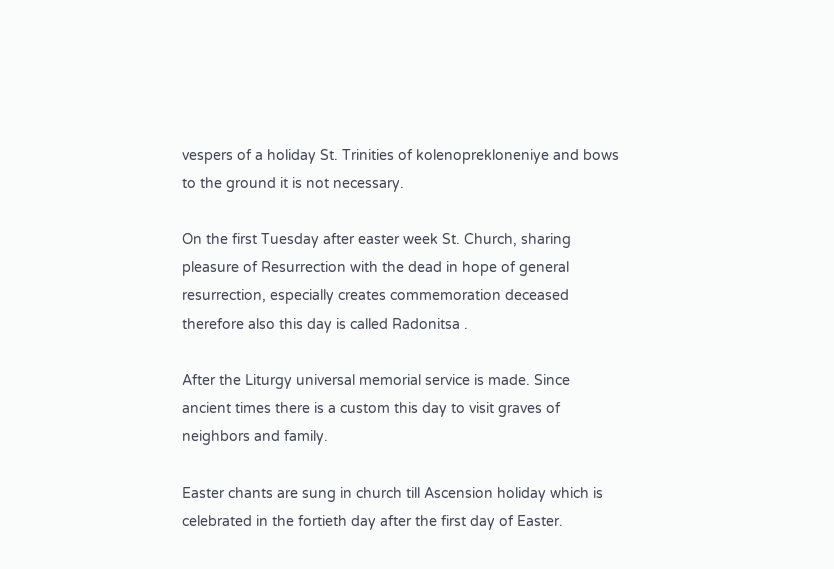vespers of a holiday St. Trinities of kolenoprekloneniye and bows to the ground it is not necessary.

On the first Tuesday after easter week St. Church, sharing pleasure of Resurrection with the dead in hope of general resurrection, especially creates commemoration deceased therefore also this day is called Radonitsa .

After the Liturgy universal memorial service is made. Since ancient times there is a custom this day to visit graves of neighbors and family.

Easter chants are sung in church till Ascension holiday which is celebrated in the fortieth day after the first day of Easter.